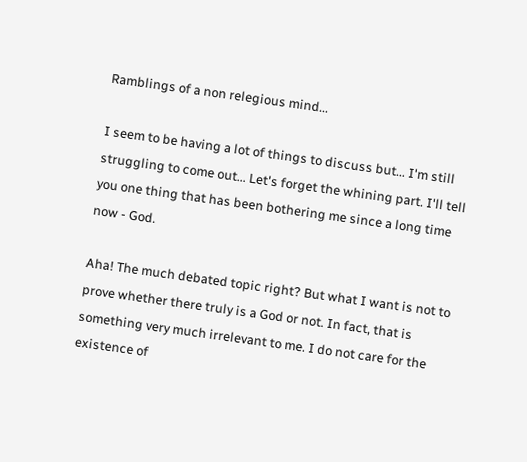Ramblings of a non relegious mind...

I seem to be having a lot of things to discuss but... I'm still struggling to come out... Let's forget the whining part. I'll tell you one thing that has been bothering me since a long time now - God.

Aha! The much debated topic right? But what I want is not to prove whether there truly is a God or not. In fact, that is something very much irrelevant to me. I do not care for the existence of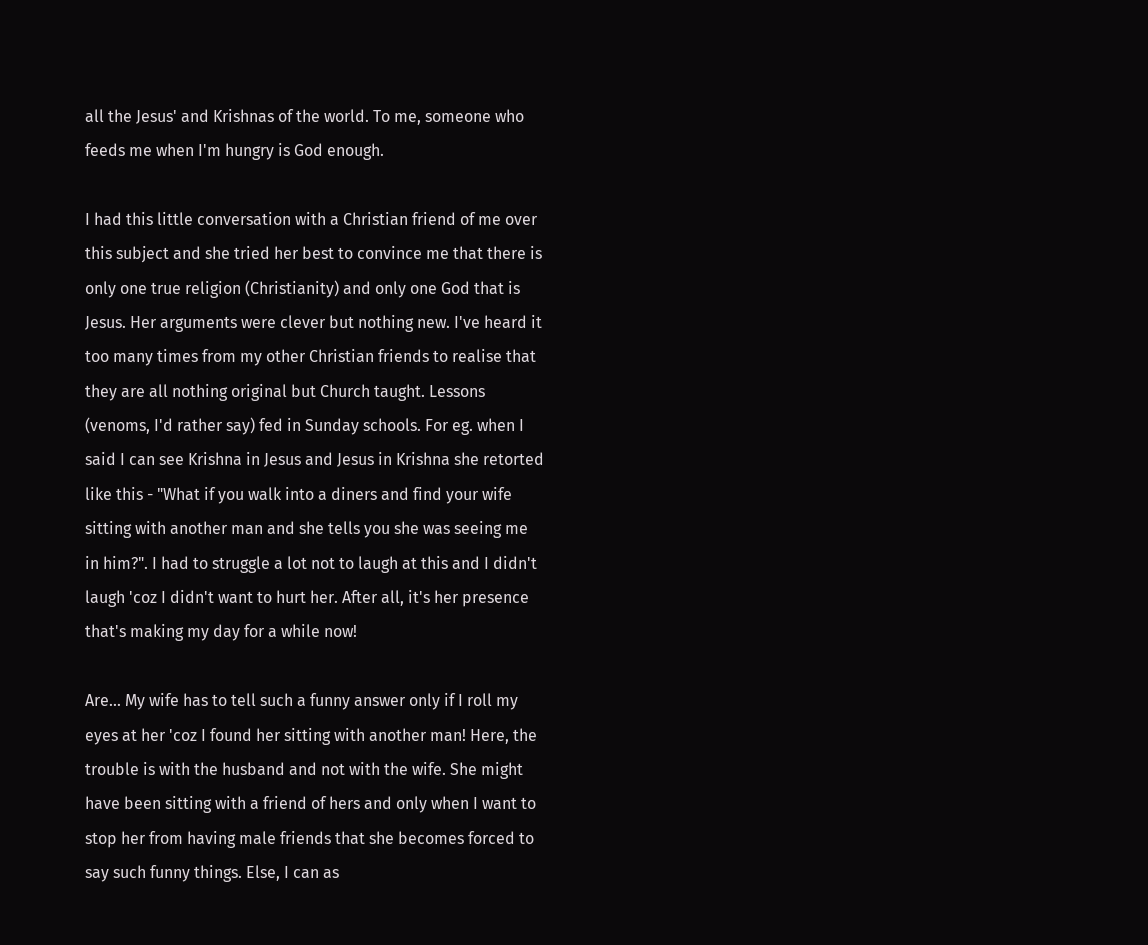all the Jesus' and Krishnas of the world. To me, someone who feeds me when I'm hungry is God enough.

I had this little conversation with a Christian friend of me over this subject and she tried her best to convince me that there is only one true religion (Christianity) and only one God that is Jesus. Her arguments were clever but nothing new. I've heard it too many times from my other Christian friends to realise that they are all nothing original but Church taught. Lessons (venoms, I'd rather say) fed in Sunday schools. For eg. when I said I can see Krishna in Jesus and Jesus in Krishna she retorted like this - "What if you walk into a diners and find your wife sitting with another man and she tells you she was seeing me in him?". I had to struggle a lot not to laugh at this and I didn't laugh 'coz I didn't want to hurt her. After all, it's her presence that's making my day for a while now!

Are... My wife has to tell such a funny answer only if I roll my eyes at her 'coz I found her sitting with another man! Here, the trouble is with the husband and not with the wife. She might have been sitting with a friend of hers and only when I want to stop her from having male friends that she becomes forced to say such funny things. Else, I can as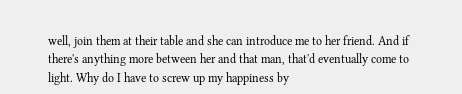well, join them at their table and she can introduce me to her friend. And if there's anything more between her and that man, that'd eventually come to light. Why do I have to screw up my happiness by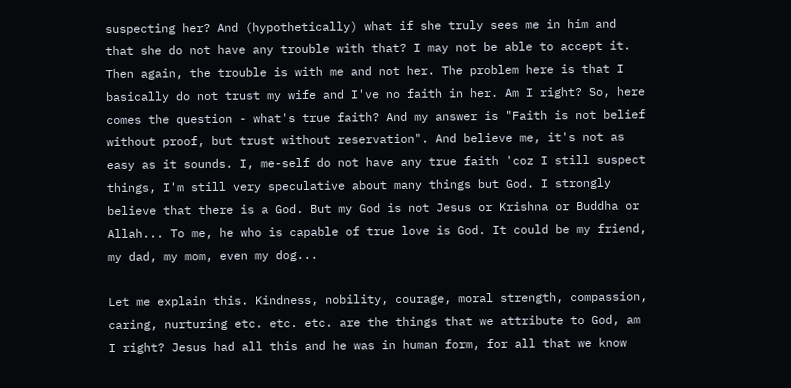suspecting her? And (hypothetically) what if she truly sees me in him and that she do not have any trouble with that? I may not be able to accept it. Then again, the trouble is with me and not her. The problem here is that I basically do not trust my wife and I've no faith in her. Am I right? So, here comes the question - what's true faith? And my answer is "Faith is not belief without proof, but trust without reservation". And believe me, it's not as easy as it sounds. I, me-self do not have any true faith 'coz I still suspect things, I'm still very speculative about many things but God. I strongly believe that there is a God. But my God is not Jesus or Krishna or Buddha or Allah... To me, he who is capable of true love is God. It could be my friend, my dad, my mom, even my dog...

Let me explain this. Kindness, nobility, courage, moral strength, compassion, caring, nurturing etc. etc. etc. are the things that we attribute to God, am I right? Jesus had all this and he was in human form, for all that we know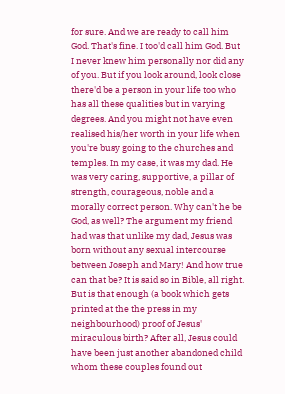for sure. And we are ready to call him God. That's fine. I too'd call him God. But I never knew him personally nor did any of you. But if you look around, look close there'd be a person in your life too who has all these qualities but in varying degrees. And you might not have even realised his/her worth in your life when you're busy going to the churches and temples. In my case, it was my dad. He was very caring, supportive, a pillar of strength, courageous, noble and a morally correct person. Why can't he be God, as well? The argument my friend had was that unlike my dad, Jesus was born without any sexual intercourse between Joseph and Mary! And how true can that be? It is said so in Bible, all right. But is that enough (a book which gets printed at the the press in my neighbourhood) proof of Jesus' miraculous birth? After all, Jesus could have been just another abandoned child whom these couples found out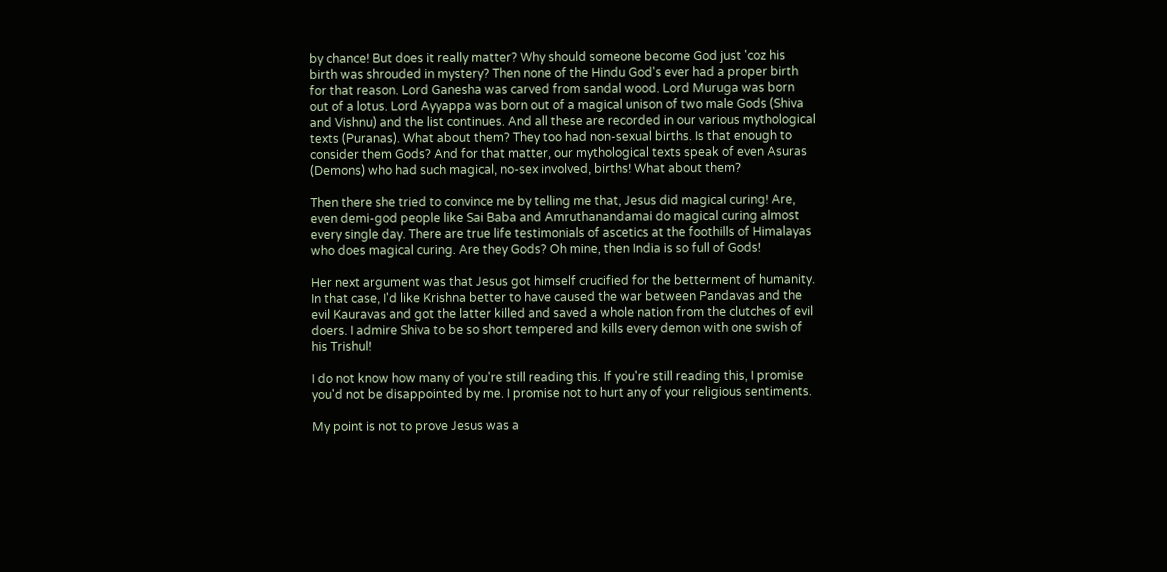by chance! But does it really matter? Why should someone become God just 'coz his birth was shrouded in mystery? Then none of the Hindu God's ever had a proper birth for that reason. Lord Ganesha was carved from sandal wood. Lord Muruga was born out of a lotus. Lord Ayyappa was born out of a magical unison of two male Gods (Shiva and Vishnu) and the list continues. And all these are recorded in our various mythological texts (Puranas). What about them? They too had non-sexual births. Is that enough to consider them Gods? And for that matter, our mythological texts speak of even Asuras (Demons) who had such magical, no-sex involved, births! What about them?

Then there she tried to convince me by telling me that, Jesus did magical curing! Are, even demi-god people like Sai Baba and Amruthanandamai do magical curing almost every single day. There are true life testimonials of ascetics at the foothills of Himalayas who does magical curing. Are they Gods? Oh mine, then India is so full of Gods!

Her next argument was that Jesus got himself crucified for the betterment of humanity. In that case, I'd like Krishna better to have caused the war between Pandavas and the evil Kauravas and got the latter killed and saved a whole nation from the clutches of evil doers. I admire Shiva to be so short tempered and kills every demon with one swish of his Trishul!

I do not know how many of you're still reading this. If you're still reading this, I promise you'd not be disappointed by me. I promise not to hurt any of your religious sentiments.

My point is not to prove Jesus was a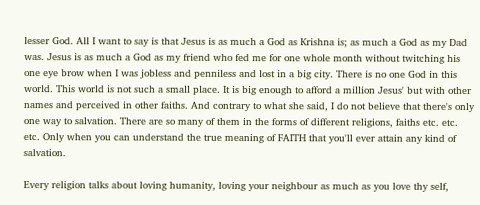lesser God. All I want to say is that Jesus is as much a God as Krishna is; as much a God as my Dad was. Jesus is as much a God as my friend who fed me for one whole month without twitching his one eye brow when I was jobless and penniless and lost in a big city. There is no one God in this world. This world is not such a small place. It is big enough to afford a million Jesus' but with other names and perceived in other faiths. And contrary to what she said, I do not believe that there's only one way to salvation. There are so many of them in the forms of different religions, faiths etc. etc. etc. Only when you can understand the true meaning of FAITH that you'll ever attain any kind of salvation.

Every religion talks about loving humanity, loving your neighbour as much as you love thy self,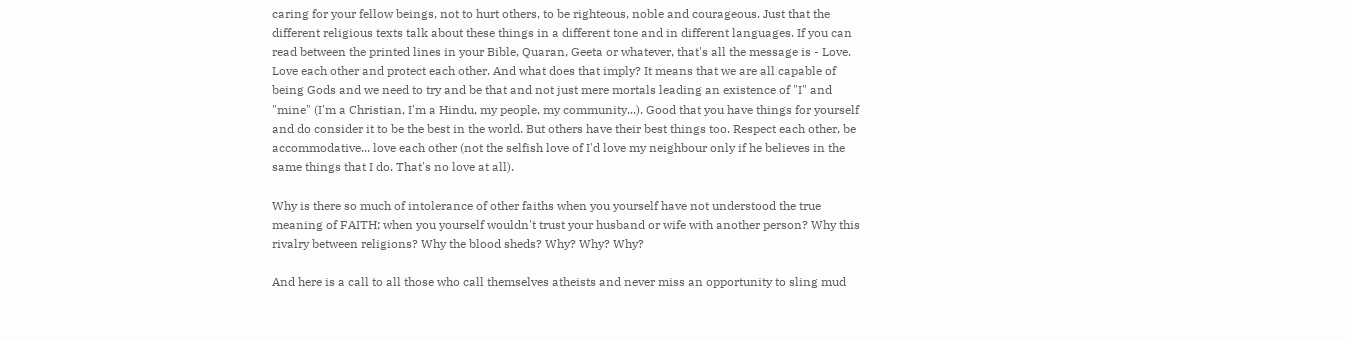caring for your fellow beings, not to hurt others, to be righteous, noble and courageous. Just that the different religious texts talk about these things in a different tone and in different languages. If you can read between the printed lines in your Bible, Quaran, Geeta or whatever, that's all the message is - Love. Love each other and protect each other. And what does that imply? It means that we are all capable of being Gods and we need to try and be that and not just mere mortals leading an existence of "I" and "mine" (I'm a Christian, I'm a Hindu, my people, my community...). Good that you have things for yourself and do consider it to be the best in the world. But others have their best things too. Respect each other, be accommodative... love each other (not the selfish love of I'd love my neighbour only if he believes in the same things that I do. That's no love at all).

Why is there so much of intolerance of other faiths when you yourself have not understood the true meaning of FAITH; when you yourself wouldn't trust your husband or wife with another person? Why this rivalry between religions? Why the blood sheds? Why? Why? Why?

And here is a call to all those who call themselves atheists and never miss an opportunity to sling mud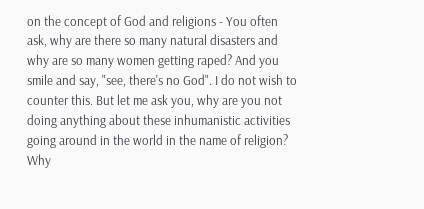on the concept of God and religions - You often ask, why are there so many natural disasters and why are so many women getting raped? And you smile and say, "see, there's no God". I do not wish to counter this. But let me ask you, why are you not doing anything about these inhumanistic activities going around in the world in the name of religion? Why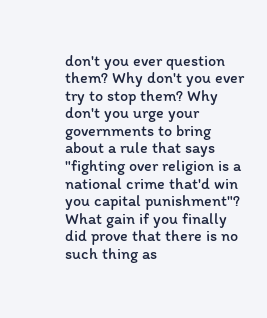don't you ever question them? Why don't you ever try to stop them? Why don't you urge your governments to bring about a rule that says "fighting over religion is a national crime that'd win you capital punishment"? What gain if you finally did prove that there is no such thing as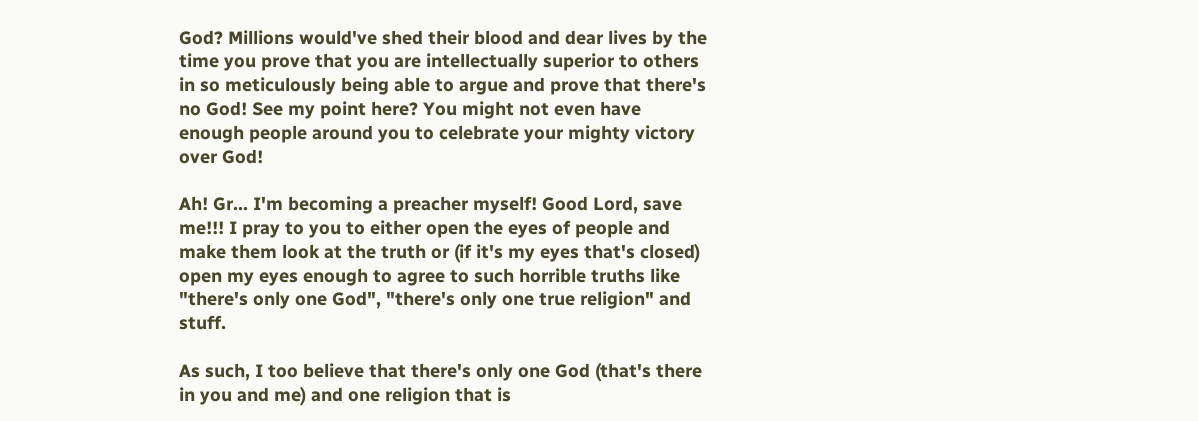God? Millions would've shed their blood and dear lives by the time you prove that you are intellectually superior to others in so meticulously being able to argue and prove that there's no God! See my point here? You might not even have enough people around you to celebrate your mighty victory over God!

Ah! Gr... I'm becoming a preacher myself! Good Lord, save me!!! I pray to you to either open the eyes of people and make them look at the truth or (if it's my eyes that's closed) open my eyes enough to agree to such horrible truths like "there's only one God", "there's only one true religion" and stuff.

As such, I too believe that there's only one God (that's there in you and me) and one religion that is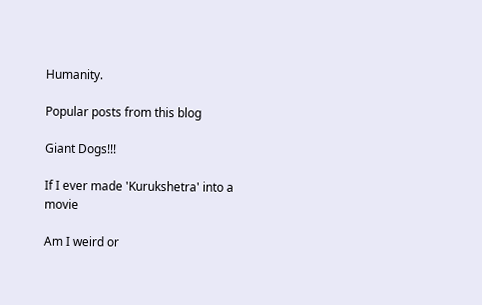Humanity.

Popular posts from this blog

Giant Dogs!!!

If I ever made 'Kurukshetra' into a movie

Am I weird or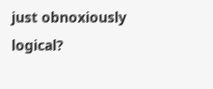just obnoxiously logical?